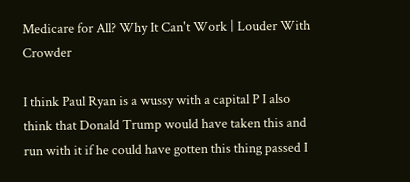Medicare for All? Why It Can't Work | Louder With Crowder

I think Paul Ryan is a wussy with a capital P I also think that Donald Trump would have taken this and run with it if he could have gotten this thing passed I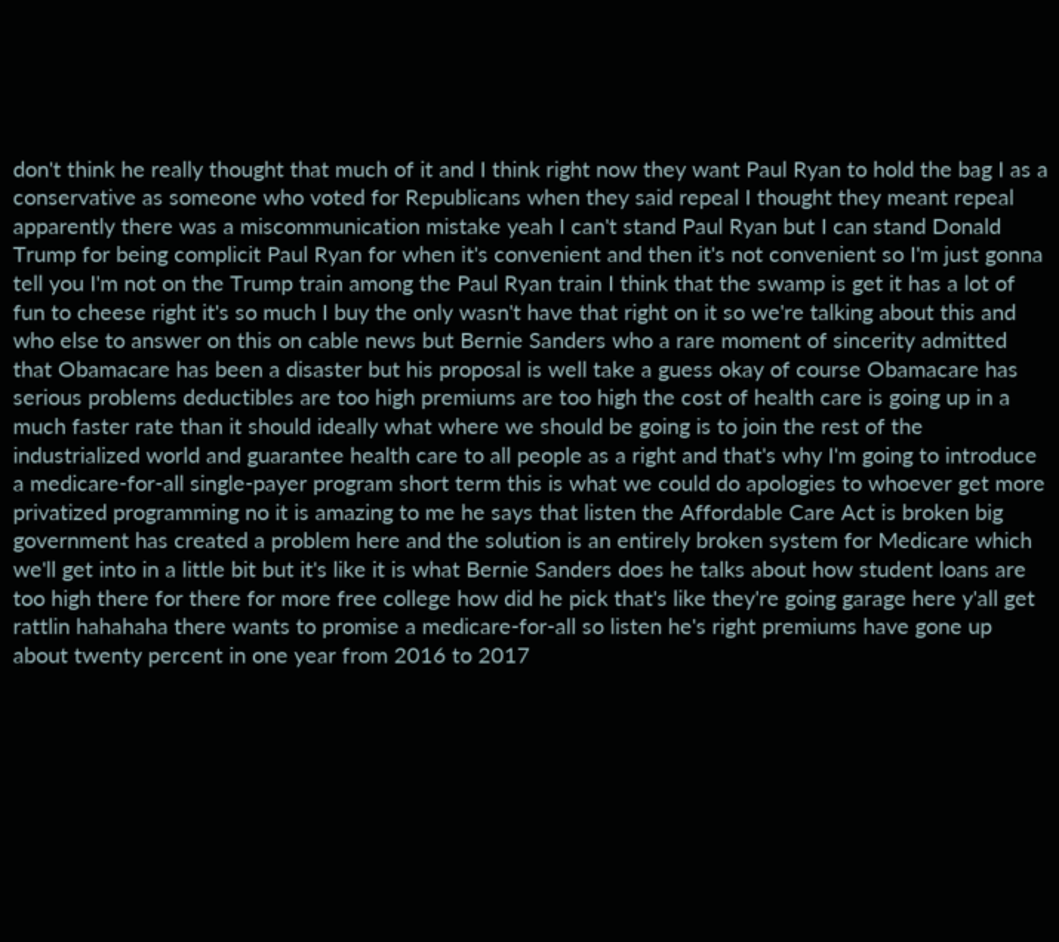don't think he really thought that much of it and I think right now they want Paul Ryan to hold the bag I as a conservative as someone who voted for Republicans when they said repeal I thought they meant repeal apparently there was a miscommunication mistake yeah I can't stand Paul Ryan but I can stand Donald Trump for being complicit Paul Ryan for when it's convenient and then it's not convenient so I'm just gonna tell you I'm not on the Trump train among the Paul Ryan train I think that the swamp is get it has a lot of fun to cheese right it's so much I buy the only wasn't have that right on it so we're talking about this and who else to answer on this on cable news but Bernie Sanders who a rare moment of sincerity admitted that Obamacare has been a disaster but his proposal is well take a guess okay of course Obamacare has serious problems deductibles are too high premiums are too high the cost of health care is going up in a much faster rate than it should ideally what where we should be going is to join the rest of the industrialized world and guarantee health care to all people as a right and that's why I'm going to introduce a medicare-for-all single-payer program short term this is what we could do apologies to whoever get more privatized programming no it is amazing to me he says that listen the Affordable Care Act is broken big government has created a problem here and the solution is an entirely broken system for Medicare which we'll get into in a little bit but it's like it is what Bernie Sanders does he talks about how student loans are too high there for there for more free college how did he pick that's like they're going garage here y'all get rattlin hahahaha there wants to promise a medicare-for-all so listen he's right premiums have gone up about twenty percent in one year from 2016 to 2017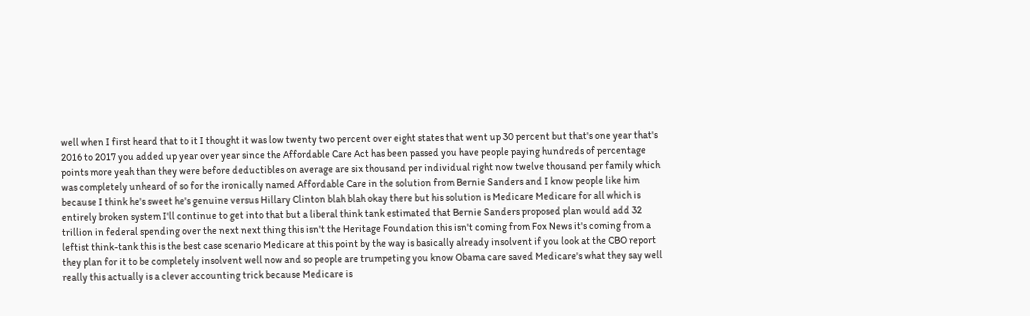well when I first heard that to it I thought it was low twenty two percent over eight states that went up 30 percent but that's one year that's 2016 to 2017 you added up year over year since the Affordable Care Act has been passed you have people paying hundreds of percentage points more yeah than they were before deductibles on average are six thousand per individual right now twelve thousand per family which was completely unheard of so for the ironically named Affordable Care in the solution from Bernie Sanders and I know people like him because I think he's sweet he's genuine versus Hillary Clinton blah blah okay there but his solution is Medicare Medicare for all which is entirely broken system I'll continue to get into that but a liberal think tank estimated that Bernie Sanders proposed plan would add 32 trillion in federal spending over the next next thing this isn't the Heritage Foundation this isn't coming from Fox News it's coming from a leftist think-tank this is the best case scenario Medicare at this point by the way is basically already insolvent if you look at the CBO report they plan for it to be completely insolvent well now and so people are trumpeting you know Obama care saved Medicare's what they say well really this actually is a clever accounting trick because Medicare is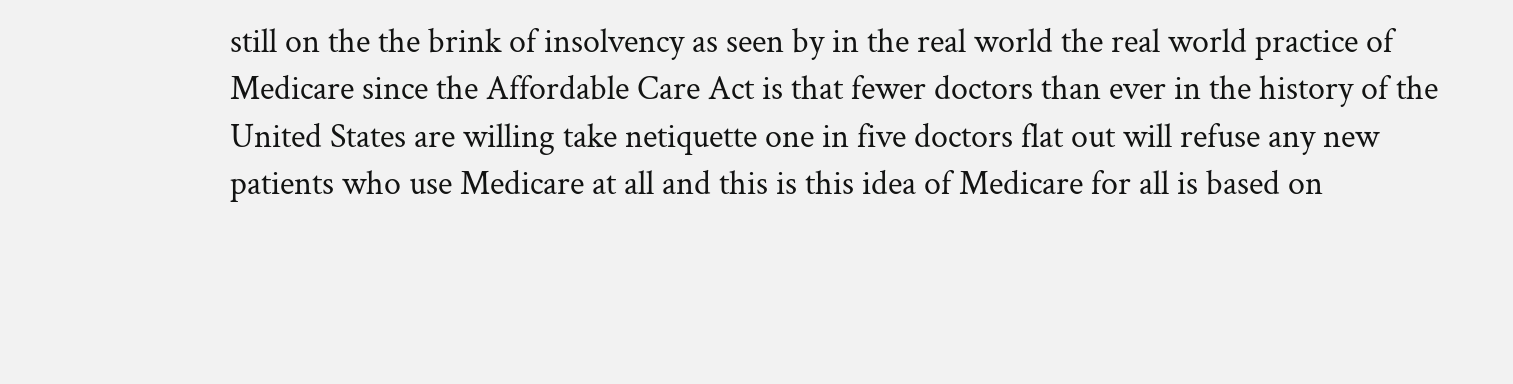still on the the brink of insolvency as seen by in the real world the real world practice of Medicare since the Affordable Care Act is that fewer doctors than ever in the history of the United States are willing take netiquette one in five doctors flat out will refuse any new patients who use Medicare at all and this is this idea of Medicare for all is based on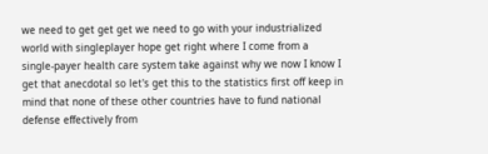we need to get get get we need to go with your industrialized world with singleplayer hope get right where I come from a single-payer health care system take against why we now I know I get that anecdotal so let's get this to the statistics first off keep in mind that none of these other countries have to fund national defense effectively from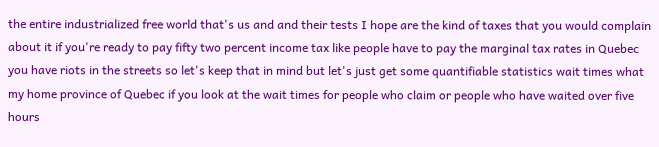the entire industrialized free world that's us and and their tests I hope are the kind of taxes that you would complain about it if you're ready to pay fifty two percent income tax like people have to pay the marginal tax rates in Quebec you have riots in the streets so let's keep that in mind but let's just get some quantifiable statistics wait times what my home province of Quebec if you look at the wait times for people who claim or people who have waited over five hours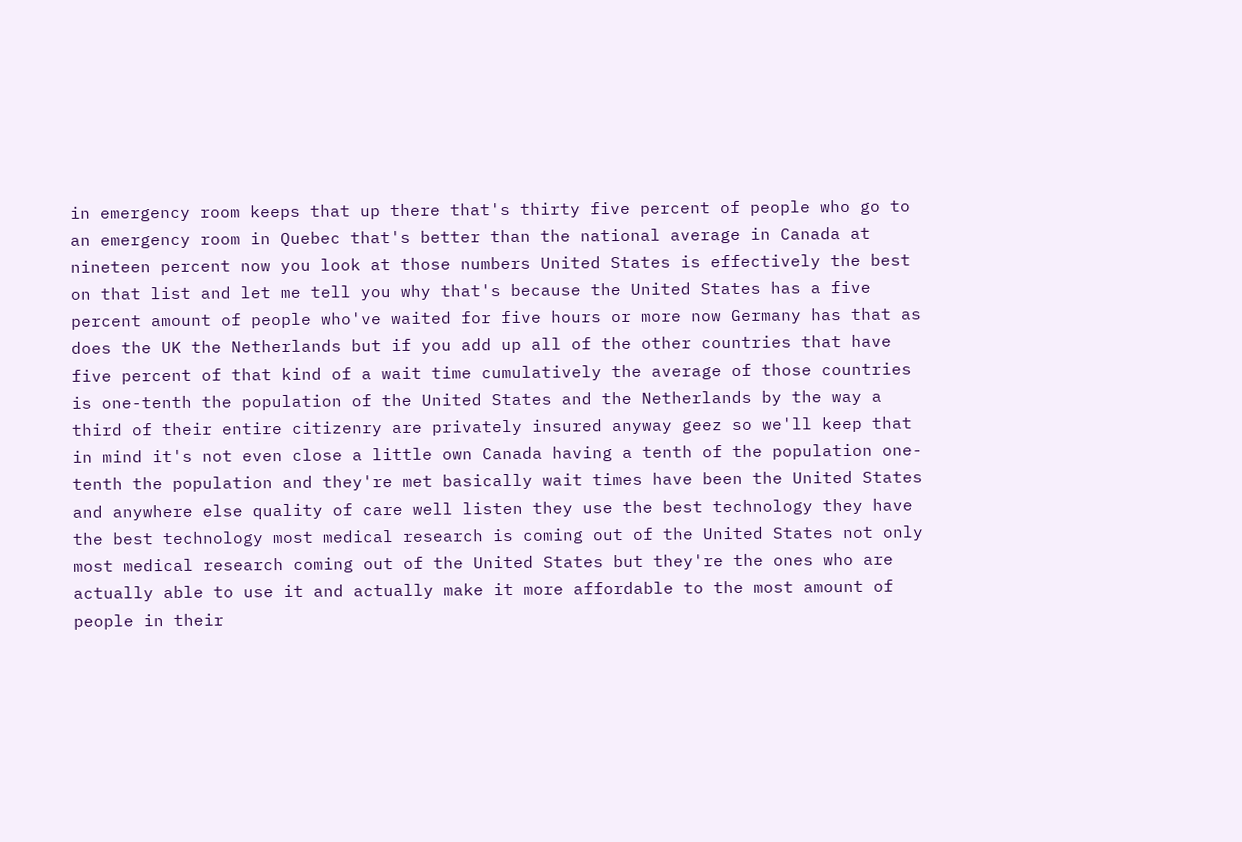in emergency room keeps that up there that's thirty five percent of people who go to an emergency room in Quebec that's better than the national average in Canada at nineteen percent now you look at those numbers United States is effectively the best on that list and let me tell you why that's because the United States has a five percent amount of people who've waited for five hours or more now Germany has that as does the UK the Netherlands but if you add up all of the other countries that have five percent of that kind of a wait time cumulatively the average of those countries is one-tenth the population of the United States and the Netherlands by the way a third of their entire citizenry are privately insured anyway geez so we'll keep that in mind it's not even close a little own Canada having a tenth of the population one-tenth the population and they're met basically wait times have been the United States and anywhere else quality of care well listen they use the best technology they have the best technology most medical research is coming out of the United States not only most medical research coming out of the United States but they're the ones who are actually able to use it and actually make it more affordable to the most amount of people in their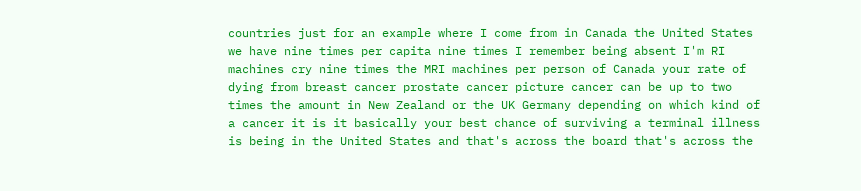countries just for an example where I come from in Canada the United States we have nine times per capita nine times I remember being absent I'm RI machines cry nine times the MRI machines per person of Canada your rate of dying from breast cancer prostate cancer picture cancer can be up to two times the amount in New Zealand or the UK Germany depending on which kind of a cancer it is it basically your best chance of surviving a terminal illness is being in the United States and that's across the board that's across the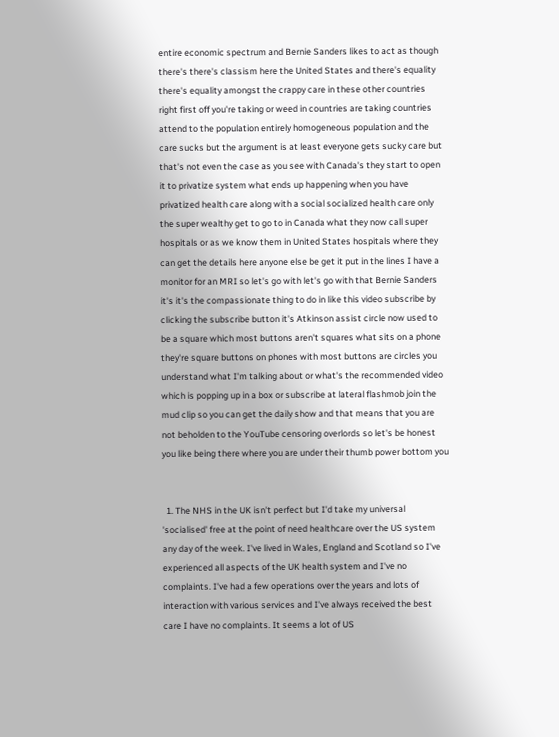entire economic spectrum and Bernie Sanders likes to act as though there's there's classism here the United States and there's equality there's equality amongst the crappy care in these other countries right first off you're taking or weed in countries are taking countries attend to the population entirely homogeneous population and the care sucks but the argument is at least everyone gets sucky care but that's not even the case as you see with Canada's they start to open it to privatize system what ends up happening when you have privatized health care along with a social socialized health care only the super wealthy get to go to in Canada what they now call super hospitals or as we know them in United States hospitals where they can get the details here anyone else be get it put in the lines I have a monitor for an MRI so let's go with let's go with that Bernie Sanders it's it's the compassionate thing to do in like this video subscribe by clicking the subscribe button it's Atkinson assist circle now used to be a square which most buttons aren't squares what sits on a phone they're square buttons on phones with most buttons are circles you understand what I'm talking about or what's the recommended video which is popping up in a box or subscribe at lateral flashmob join the mud clip so you can get the daily show and that means that you are not beholden to the YouTube censoring overlords so let's be honest you like being there where you are under their thumb power bottom you


  1. The NHS in the UK isn't perfect but I'd take my universal 'socialised' free at the point of need healthcare over the US system any day of the week. I've lived in Wales, England and Scotland so I've experienced all aspects of the UK health system and I've no complaints. I've had a few operations over the years and lots of interaction with various services and I've always received the best care I have no complaints. It seems a lot of US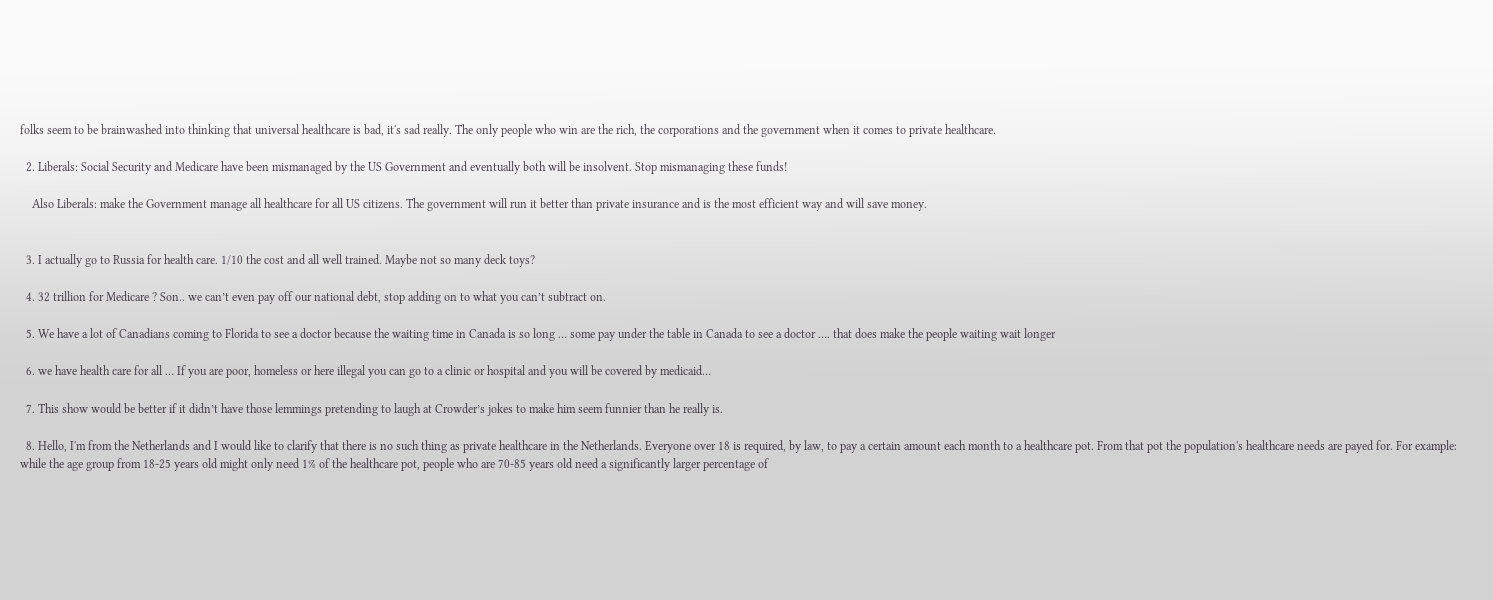folks seem to be brainwashed into thinking that universal healthcare is bad, it's sad really. The only people who win are the rich, the corporations and the government when it comes to private healthcare.

  2. Liberals: Social Security and Medicare have been mismanaged by the US Government and eventually both will be insolvent. Stop mismanaging these funds!

    Also Liberals: make the Government manage all healthcare for all US citizens. The government will run it better than private insurance and is the most efficient way and will save money.


  3. I actually go to Russia for health care. 1/10 the cost and all well trained. Maybe not so many deck toys?

  4. 32 trillion for Medicare ? Son.. we can’t even pay off our national debt, stop adding on to what you can’t subtract on.

  5. We have a lot of Canadians coming to Florida to see a doctor because the waiting time in Canada is so long … some pay under the table in Canada to see a doctor …. that does make the people waiting wait longer

  6. we have health care for all … If you are poor, homeless or here illegal you can go to a clinic or hospital and you will be covered by medicaid…

  7. This show would be better if it didn’t have those lemmings pretending to laugh at Crowder’s jokes to make him seem funnier than he really is.

  8. Hello, I'm from the Netherlands and I would like to clarify that there is no such thing as private healthcare in the Netherlands. Everyone over 18 is required, by law, to pay a certain amount each month to a healthcare pot. From that pot the population's healthcare needs are payed for. For example: while the age group from 18-25 years old might only need 1% of the healthcare pot, people who are 70-85 years old need a significantly larger percentage of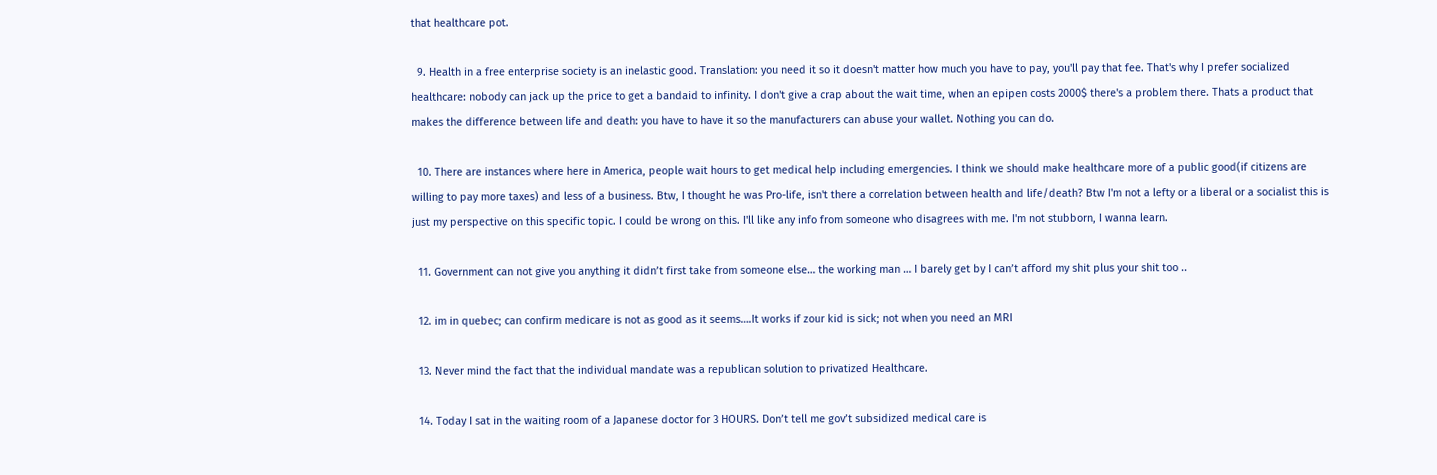that healthcare pot.

  9. Health in a free enterprise society is an inelastic good. Translation: you need it so it doesn't matter how much you have to pay, you'll pay that fee. That's why I prefer socialized healthcare: nobody can jack up the price to get a bandaid to infinity. I don't give a crap about the wait time, when an epipen costs 2000$ there's a problem there. Thats a product that makes the difference between life and death: you have to have it so the manufacturers can abuse your wallet. Nothing you can do.

  10. There are instances where here in America, people wait hours to get medical help including emergencies. I think we should make healthcare more of a public good(if citizens are willing to pay more taxes) and less of a business. Btw, I thought he was Pro-life, isn't there a correlation between health and life/death? Btw I'm not a lefty or a liberal or a socialist this is just my perspective on this specific topic. I could be wrong on this. I'll like any info from someone who disagrees with me. I'm not stubborn, I wanna learn.

  11. Government can not give you anything it didn’t first take from someone else… the working man … I barely get by I can’t afford my shit plus your shit too ..

  12. im in quebec; can confirm medicare is not as good as it seems….It works if zour kid is sick; not when you need an MRI

  13. Never mind the fact that the individual mandate was a republican solution to privatized Healthcare.

  14. Today I sat in the waiting room of a Japanese doctor for 3 HOURS. Don’t tell me gov’t subsidized medical care is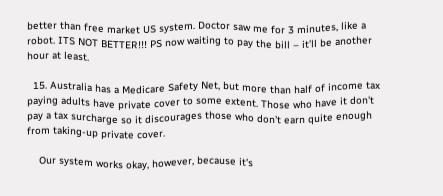better than free market US system. Doctor saw me for 3 minutes, like a robot. ITS NOT BETTER!!! PS now waiting to pay the bill – it’ll be another hour at least.

  15. Australia has a Medicare Safety Net, but more than half of income tax paying adults have private cover to some extent. Those who have it don't pay a tax surcharge so it discourages those who don't earn quite enough from taking-up private cover.

    Our system works okay, however, because it's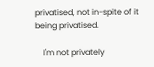privatised, not in-spite of it being privatised.

    I'm not privately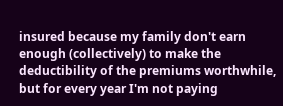insured because my family don't earn enough (collectively) to make the deductibility of the premiums worthwhile, but for every year I'm not paying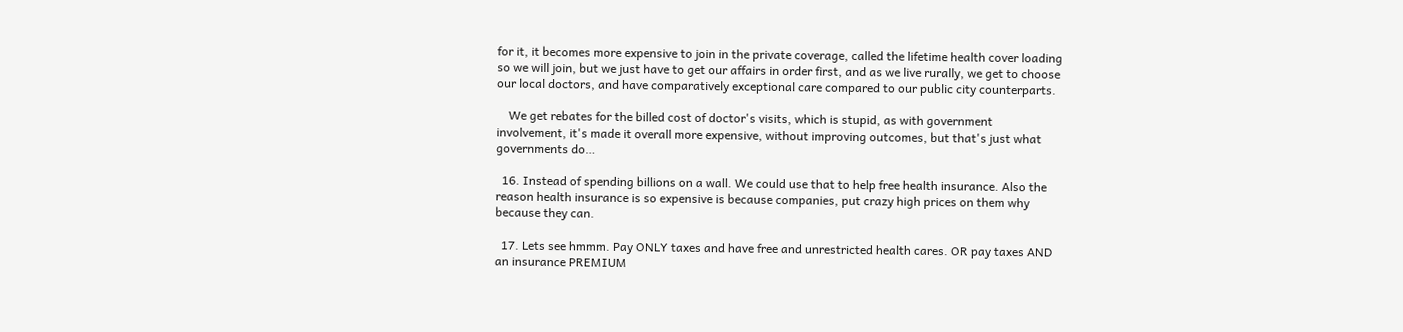for it, it becomes more expensive to join in the private coverage, called the lifetime health cover loading so we will join, but we just have to get our affairs in order first, and as we live rurally, we get to choose our local doctors, and have comparatively exceptional care compared to our public city counterparts.

    We get rebates for the billed cost of doctor's visits, which is stupid, as with government involvement, it's made it overall more expensive, without improving outcomes, but that's just what governments do…

  16. Instead of spending billions on a wall. We could use that to help free health insurance. Also the reason health insurance is so expensive is because companies, put crazy high prices on them why because they can.

  17. Lets see hmmm. Pay ONLY taxes and have free and unrestricted health cares. OR pay taxes AND an insurance PREMIUM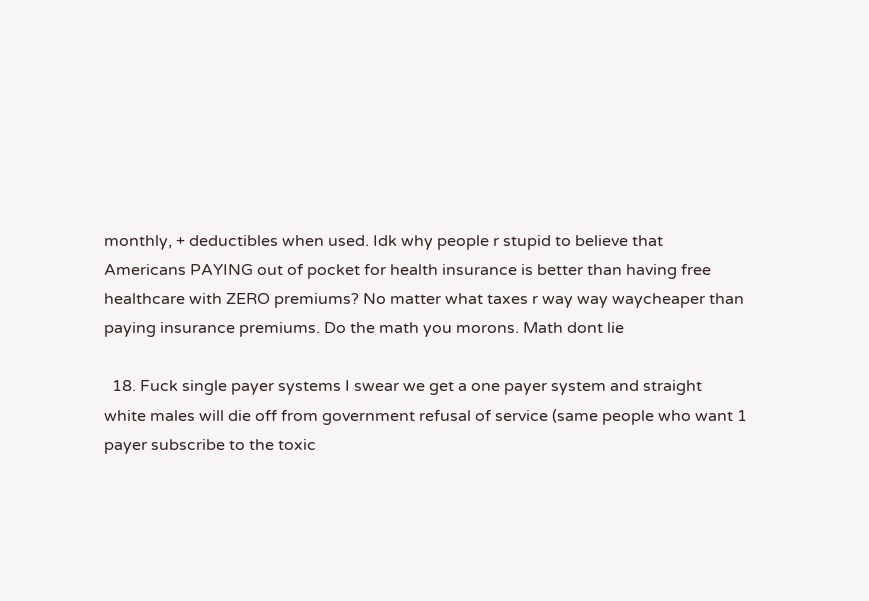monthly, + deductibles when used. Idk why people r stupid to believe that Americans PAYING out of pocket for health insurance is better than having free healthcare with ZERO premiums? No matter what taxes r way way waycheaper than paying insurance premiums. Do the math you morons. Math dont lie

  18. Fuck single payer systems I swear we get a one payer system and straight white males will die off from government refusal of service (same people who want 1 payer subscribe to the toxic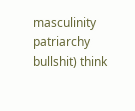masculinity patriarchy bullshit) think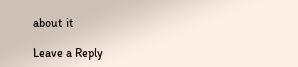about it

Leave a Reply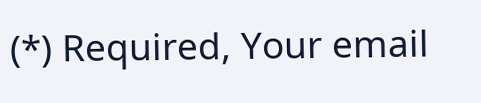(*) Required, Your email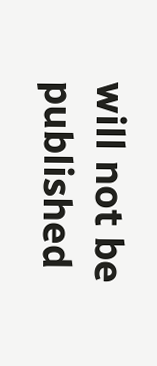will not be published